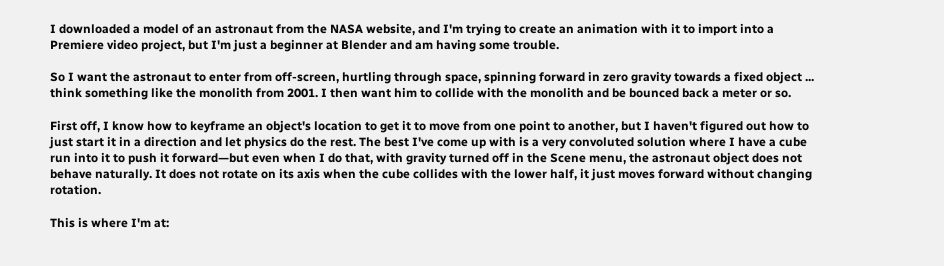I downloaded a model of an astronaut from the NASA website, and I'm trying to create an animation with it to import into a Premiere video project, but I'm just a beginner at Blender and am having some trouble.

So I want the astronaut to enter from off-screen, hurtling through space, spinning forward in zero gravity towards a fixed object ... think something like the monolith from 2001. I then want him to collide with the monolith and be bounced back a meter or so.

First off, I know how to keyframe an object's location to get it to move from one point to another, but I haven't figured out how to just start it in a direction and let physics do the rest. The best I've come up with is a very convoluted solution where I have a cube run into it to push it forward—but even when I do that, with gravity turned off in the Scene menu, the astronaut object does not behave naturally. It does not rotate on its axis when the cube collides with the lower half, it just moves forward without changing rotation.

This is where I'm at: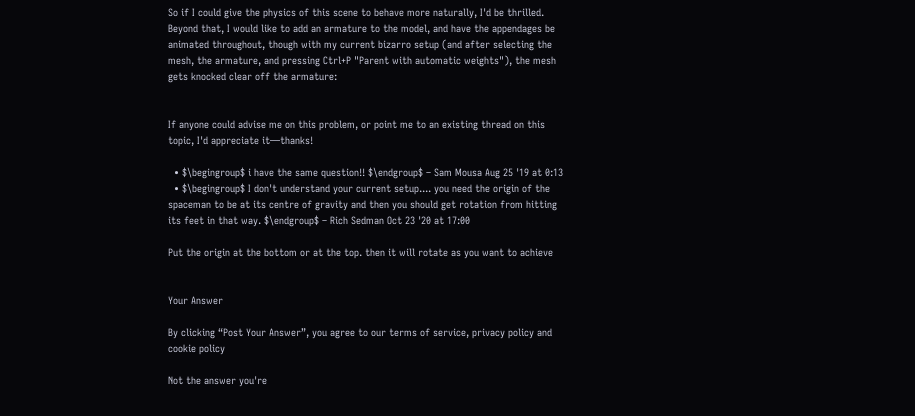So if I could give the physics of this scene to behave more naturally, I'd be thrilled. Beyond that, I would like to add an armature to the model, and have the appendages be animated throughout, though with my current bizarro setup (and after selecting the mesh, the armature, and pressing Ctrl+P "Parent with automatic weights"), the mesh gets knocked clear off the armature:


If anyone could advise me on this problem, or point me to an existing thread on this topic, I'd appreciate it—thanks!

  • $\begingroup$ i have the same question!! $\endgroup$ – Sam Mousa Aug 25 '19 at 0:13
  • $\begingroup$ I don't understand your current setup.... you need the origin of the spaceman to be at its centre of gravity and then you should get rotation from hitting its feet in that way. $\endgroup$ – Rich Sedman Oct 23 '20 at 17:00

Put the origin at the bottom or at the top. then it will rotate as you want to achieve


Your Answer

By clicking “Post Your Answer”, you agree to our terms of service, privacy policy and cookie policy

Not the answer you're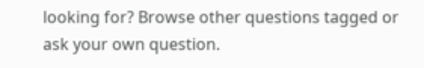looking for? Browse other questions tagged or ask your own question.